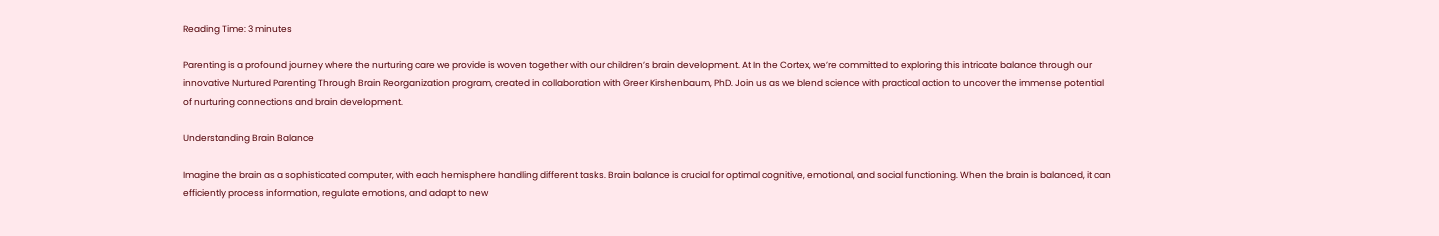Reading Time: 3 minutes

Parenting is a profound journey where the nurturing care we provide is woven together with our children’s brain development. At In the Cortex, we’re committed to exploring this intricate balance through our innovative Nurtured Parenting Through Brain Reorganization program, created in collaboration with Greer Kirshenbaum, PhD. Join us as we blend science with practical action to uncover the immense potential of nurturing connections and brain development.

Understanding Brain Balance

Imagine the brain as a sophisticated computer, with each hemisphere handling different tasks. Brain balance is crucial for optimal cognitive, emotional, and social functioning. When the brain is balanced, it can efficiently process information, regulate emotions, and adapt to new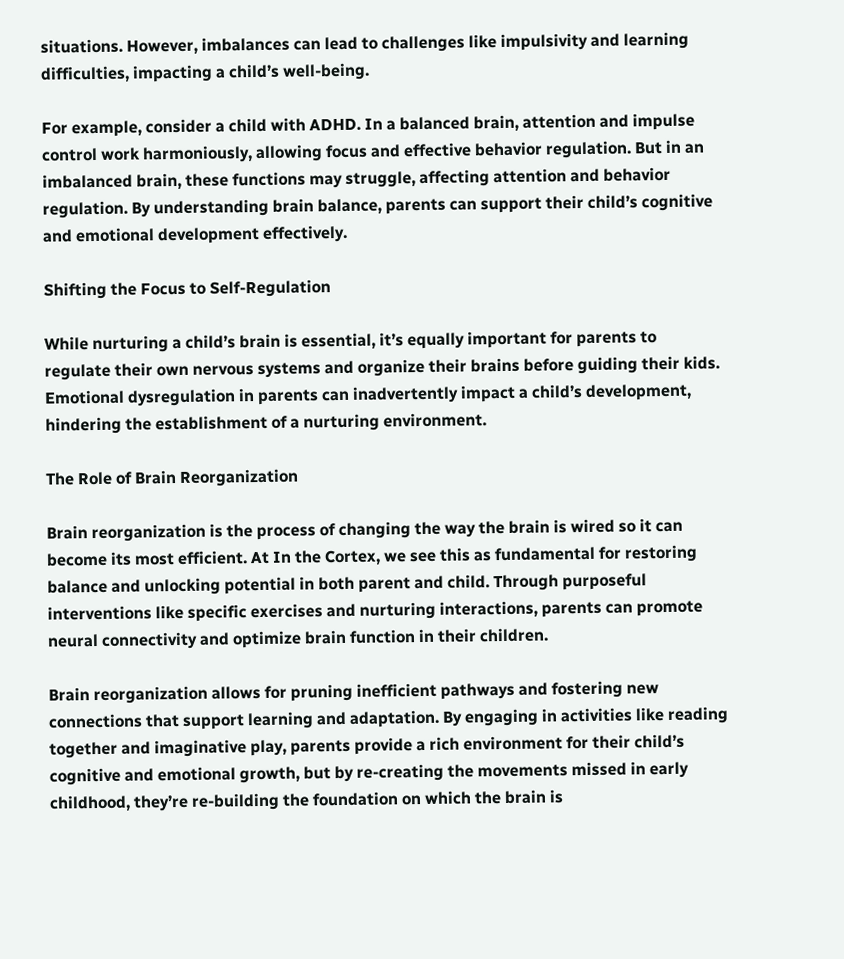situations. However, imbalances can lead to challenges like impulsivity and learning difficulties, impacting a child’s well-being.

For example, consider a child with ADHD. In a balanced brain, attention and impulse control work harmoniously, allowing focus and effective behavior regulation. But in an imbalanced brain, these functions may struggle, affecting attention and behavior regulation. By understanding brain balance, parents can support their child’s cognitive and emotional development effectively.

Shifting the Focus to Self-Regulation

While nurturing a child’s brain is essential, it’s equally important for parents to regulate their own nervous systems and organize their brains before guiding their kids. Emotional dysregulation in parents can inadvertently impact a child’s development, hindering the establishment of a nurturing environment.

The Role of Brain Reorganization

Brain reorganization is the process of changing the way the brain is wired so it can become its most efficient. At In the Cortex, we see this as fundamental for restoring balance and unlocking potential in both parent and child. Through purposeful interventions like specific exercises and nurturing interactions, parents can promote neural connectivity and optimize brain function in their children.

Brain reorganization allows for pruning inefficient pathways and fostering new connections that support learning and adaptation. By engaging in activities like reading together and imaginative play, parents provide a rich environment for their child’s cognitive and emotional growth, but by re-creating the movements missed in early childhood, they’re re-building the foundation on which the brain is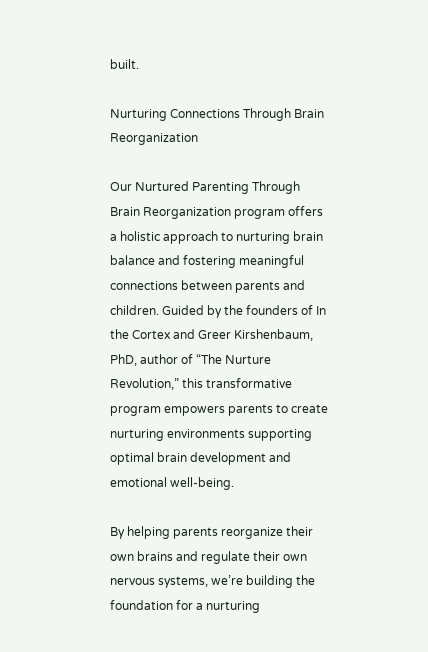built.

Nurturing Connections Through Brain Reorganization

Our Nurtured Parenting Through Brain Reorganization program offers a holistic approach to nurturing brain balance and fostering meaningful connections between parents and children. Guided by the founders of In the Cortex and Greer Kirshenbaum, PhD, author of “The Nurture Revolution,” this transformative program empowers parents to create nurturing environments supporting optimal brain development and emotional well-being.

By helping parents reorganize their own brains and regulate their own nervous systems, we’re building the foundation for a nurturing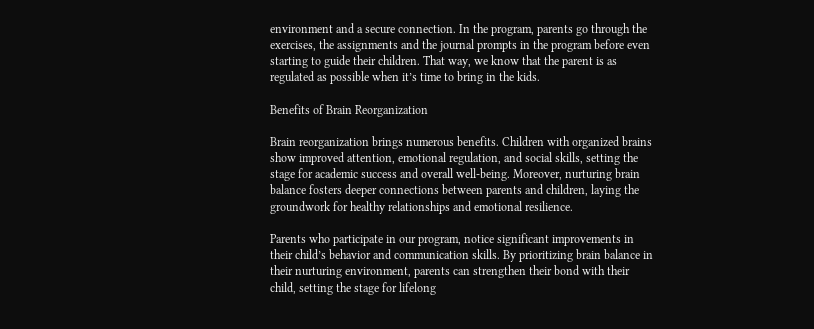environment and a secure connection. In the program, parents go through the exercises, the assignments and the journal prompts in the program before even starting to guide their children. That way, we know that the parent is as regulated as possible when it’s time to bring in the kids.

Benefits of Brain Reorganization

Brain reorganization brings numerous benefits. Children with organized brains show improved attention, emotional regulation, and social skills, setting the stage for academic success and overall well-being. Moreover, nurturing brain balance fosters deeper connections between parents and children, laying the groundwork for healthy relationships and emotional resilience.

Parents who participate in our program, notice significant improvements in their child’s behavior and communication skills. By prioritizing brain balance in their nurturing environment, parents can strengthen their bond with their child, setting the stage for lifelong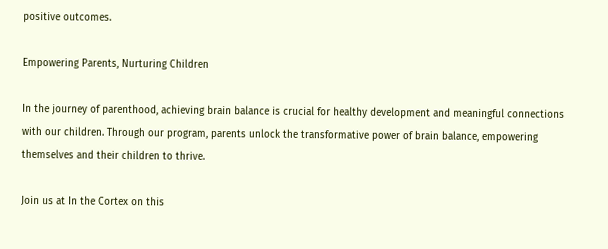positive outcomes.

Empowering Parents, Nurturing Children

In the journey of parenthood, achieving brain balance is crucial for healthy development and meaningful connections with our children. Through our program, parents unlock the transformative power of brain balance, empowering themselves and their children to thrive.

Join us at In the Cortex on this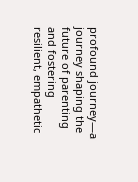profound journey—a journey shaping the future of parenting and fostering resilient, empathetic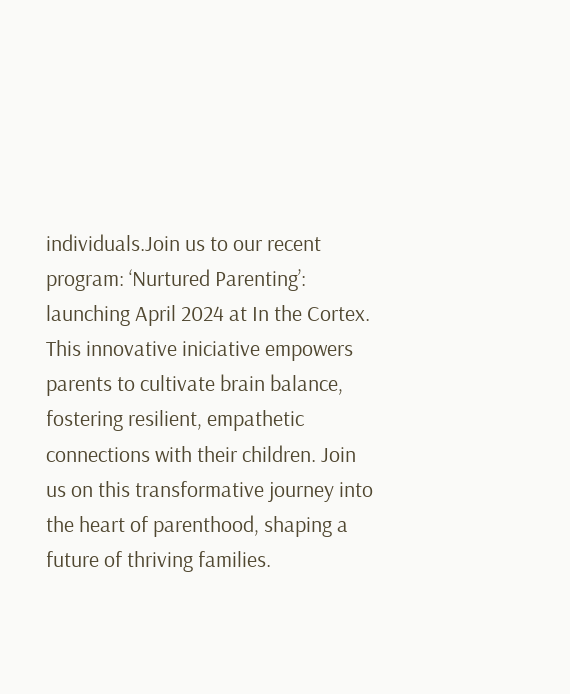individuals.Join us to our recent program: ‘Nurtured Parenting’: launching April 2024 at In the Cortex. This innovative iniciative empowers parents to cultivate brain balance, fostering resilient, empathetic connections with their children. Join us on this transformative journey into the heart of parenthood, shaping a future of thriving families.